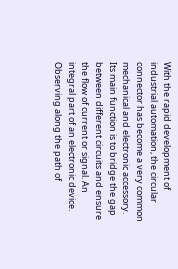With the rapid development of industrial automation, the circular connector has become a very common mechanical and electronic accessory. Its main function is to bridge the gap between different circuits and ensure the flow of current or signal. An integral part of an electronic device. Observing along the path of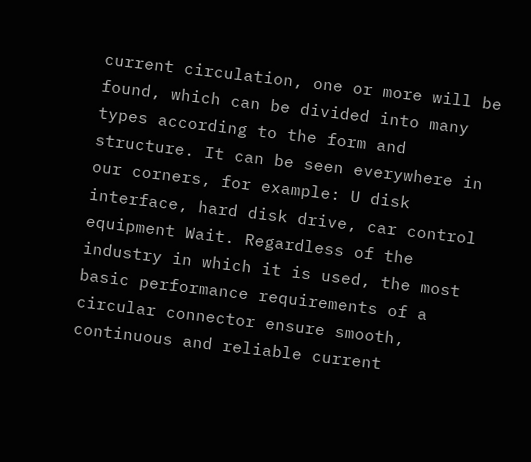current circulation, one or more will be found, which can be divided into many types according to the form and structure. It can be seen everywhere in our corners, for example: U disk interface, hard disk drive, car control equipment Wait. Regardless of the industry in which it is used, the most basic performance requirements of a circular connector ensure smooth, continuous and reliable current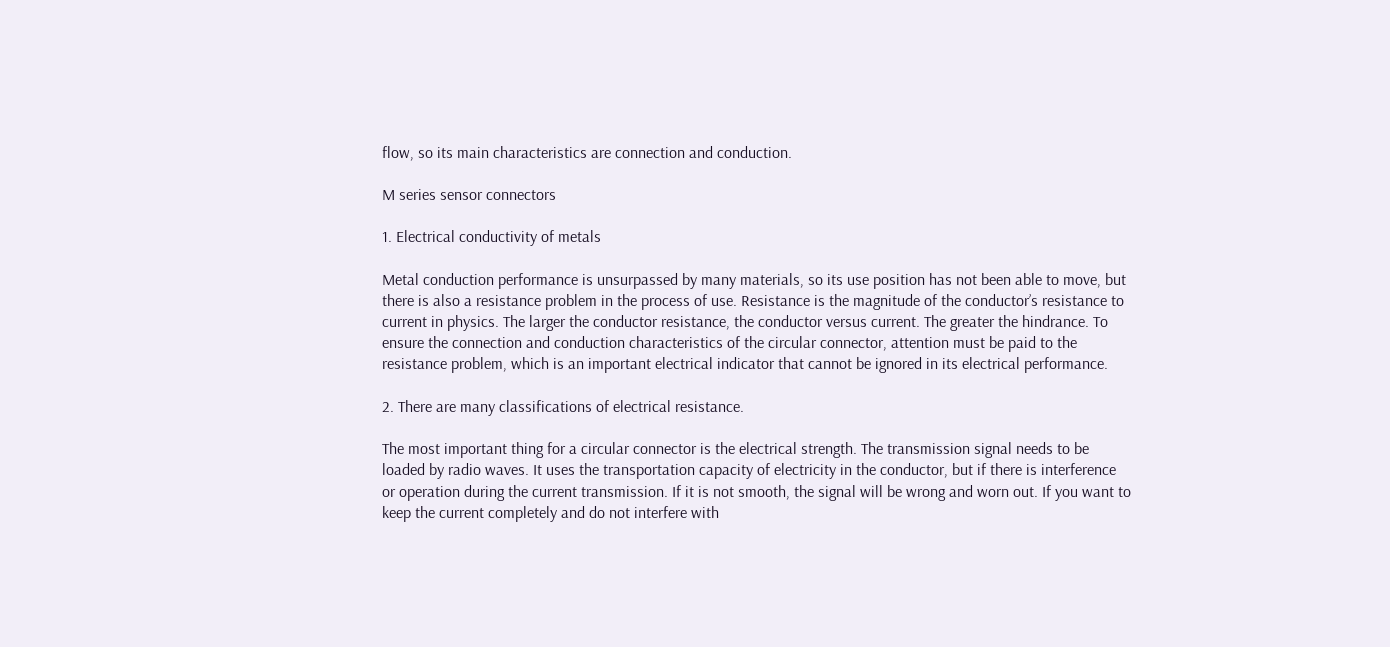flow, so its main characteristics are connection and conduction.

M series sensor connectors

1. Electrical conductivity of metals

Metal conduction performance is unsurpassed by many materials, so its use position has not been able to move, but there is also a resistance problem in the process of use. Resistance is the magnitude of the conductor’s resistance to current in physics. The larger the conductor resistance, the conductor versus current. The greater the hindrance. To ensure the connection and conduction characteristics of the circular connector, attention must be paid to the resistance problem, which is an important electrical indicator that cannot be ignored in its electrical performance.

2. There are many classifications of electrical resistance.

The most important thing for a circular connector is the electrical strength. The transmission signal needs to be loaded by radio waves. It uses the transportation capacity of electricity in the conductor, but if there is interference or operation during the current transmission. If it is not smooth, the signal will be wrong and worn out. If you want to keep the current completely and do not interfere with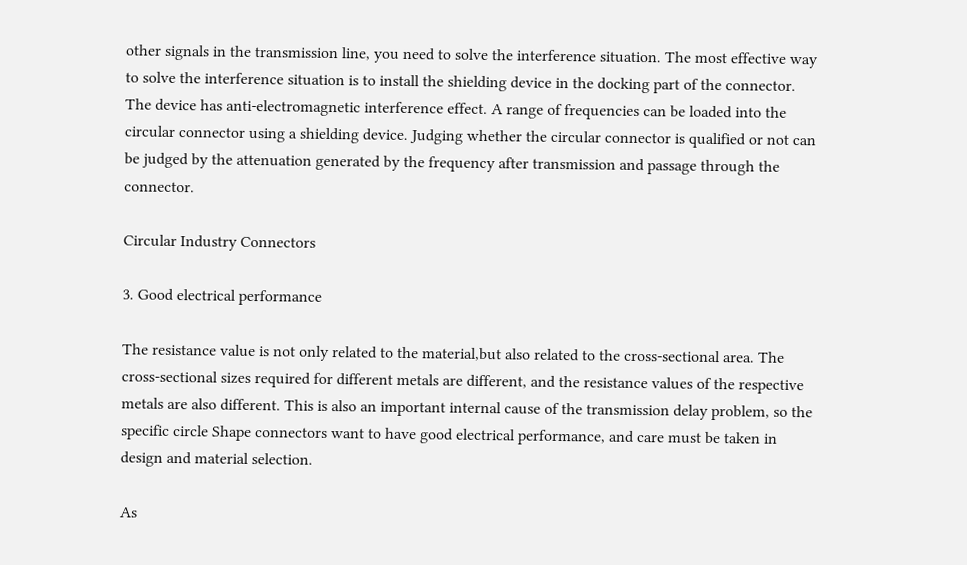other signals in the transmission line, you need to solve the interference situation. The most effective way to solve the interference situation is to install the shielding device in the docking part of the connector. The device has anti-electromagnetic interference effect. A range of frequencies can be loaded into the circular connector using a shielding device. Judging whether the circular connector is qualified or not can be judged by the attenuation generated by the frequency after transmission and passage through the connector.

Circular Industry Connectors

3. Good electrical performance

The resistance value is not only related to the material,but also related to the cross-sectional area. The cross-sectional sizes required for different metals are different, and the resistance values of the respective metals are also different. This is also an important internal cause of the transmission delay problem, so the specific circle Shape connectors want to have good electrical performance, and care must be taken in design and material selection.

As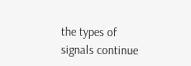the types of signals continue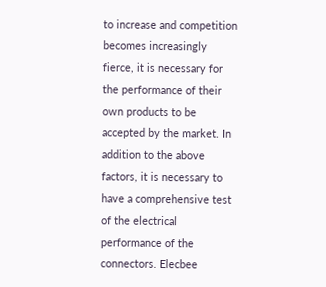to increase and competition becomes increasingly fierce, it is necessary for the performance of their own products to be accepted by the market. In addition to the above factors, it is necessary to have a comprehensive test of the electrical performance of the connectors. Elecbee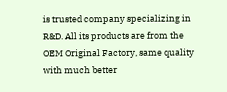is trusted company specializing in R&D. All its products are from the OEM Original Factory, same quality with much better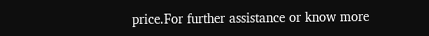price.For further assistance or know more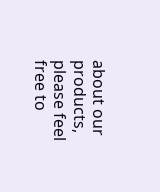about our products, please feel free to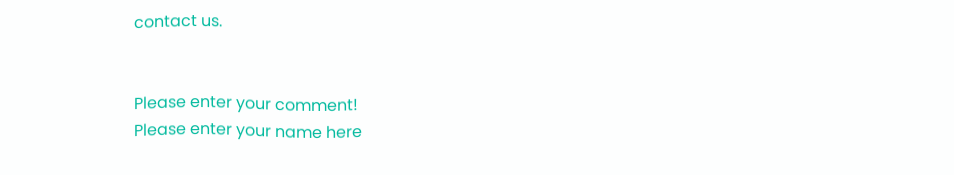contact us.


Please enter your comment!
Please enter your name here